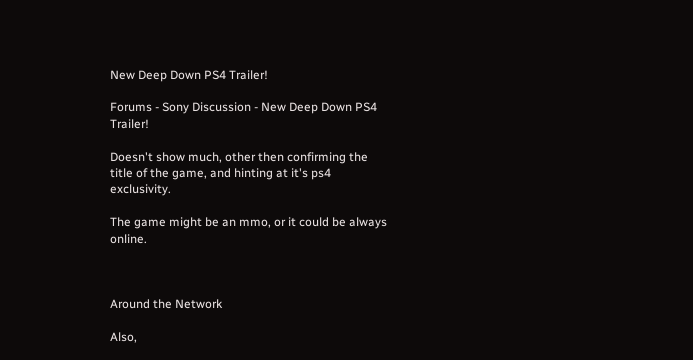New Deep Down PS4 Trailer!

Forums - Sony Discussion - New Deep Down PS4 Trailer!

Doesn't show much, other then confirming the title of the game, and hinting at it's ps4 exclusivity.

The game might be an mmo, or it could be always online.



Around the Network

Also,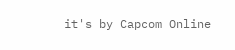it's by Capcom Online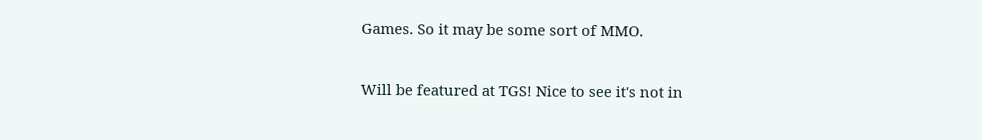Games. So it may be some sort of MMO.

Will be featured at TGS! Nice to see it's not in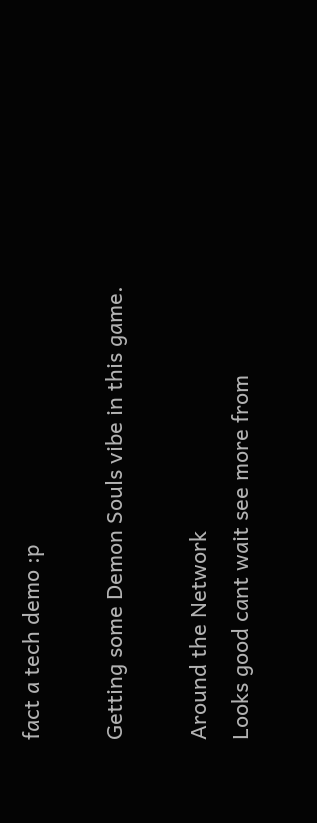fact a tech demo :p

Getting some Demon Souls vibe in this game.

Around the Network
Looks good cant wait see more from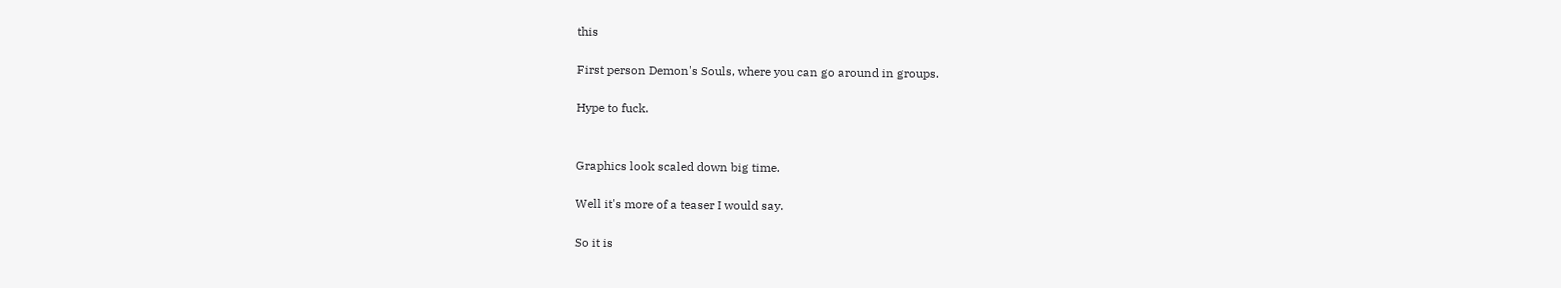this

First person Demon's Souls, where you can go around in groups.

Hype to fuck.


Graphics look scaled down big time.

Well it's more of a teaser I would say.

So it is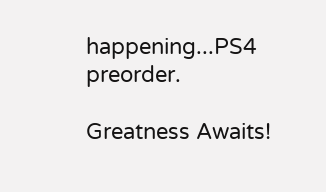happening...PS4 preorder.

Greatness Awaits!